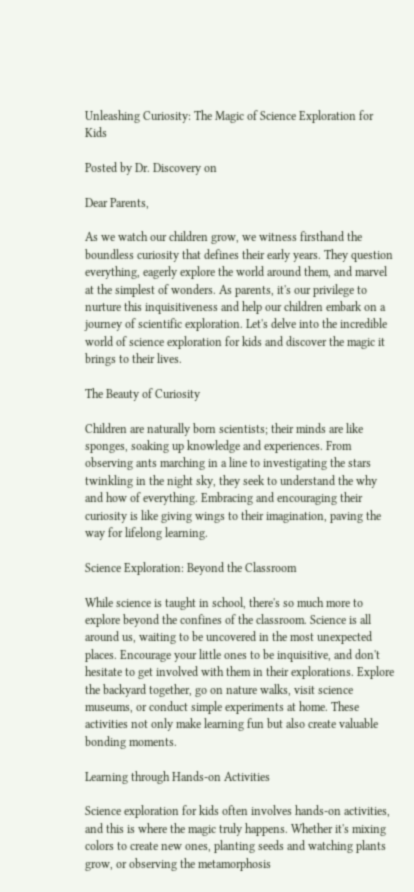Unleashing Curiosity: The Magic of Science Exploration for Kids

Posted by Dr. Discovery on

Dear Parents,

As we watch our children grow, we witness firsthand the boundless curiosity that defines their early years. They question everything, eagerly explore the world around them, and marvel at the simplest of wonders. As parents, it's our privilege to nurture this inquisitiveness and help our children embark on a journey of scientific exploration. Let's delve into the incredible world of science exploration for kids and discover the magic it brings to their lives.

The Beauty of Curiosity

Children are naturally born scientists; their minds are like sponges, soaking up knowledge and experiences. From observing ants marching in a line to investigating the stars twinkling in the night sky, they seek to understand the why and how of everything. Embracing and encouraging their curiosity is like giving wings to their imagination, paving the way for lifelong learning.

Science Exploration: Beyond the Classroom

While science is taught in school, there's so much more to explore beyond the confines of the classroom. Science is all around us, waiting to be uncovered in the most unexpected places. Encourage your little ones to be inquisitive, and don't hesitate to get involved with them in their explorations. Explore the backyard together, go on nature walks, visit science museums, or conduct simple experiments at home. These activities not only make learning fun but also create valuable bonding moments.

Learning through Hands-on Activities

Science exploration for kids often involves hands-on activities, and this is where the magic truly happens. Whether it's mixing colors to create new ones, planting seeds and watching plants grow, or observing the metamorphosis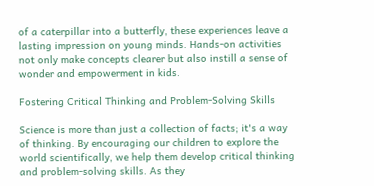of a caterpillar into a butterfly, these experiences leave a lasting impression on young minds. Hands-on activities not only make concepts clearer but also instill a sense of wonder and empowerment in kids.

Fostering Critical Thinking and Problem-Solving Skills

Science is more than just a collection of facts; it's a way of thinking. By encouraging our children to explore the world scientifically, we help them develop critical thinking and problem-solving skills. As they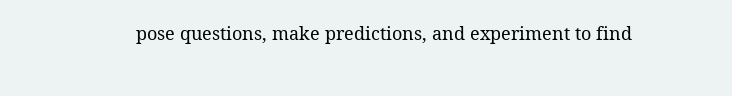pose questions, make predictions, and experiment to find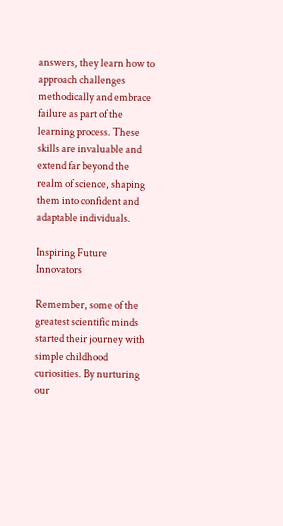answers, they learn how to approach challenges methodically and embrace failure as part of the learning process. These skills are invaluable and extend far beyond the realm of science, shaping them into confident and adaptable individuals.

Inspiring Future Innovators

Remember, some of the greatest scientific minds started their journey with simple childhood curiosities. By nurturing our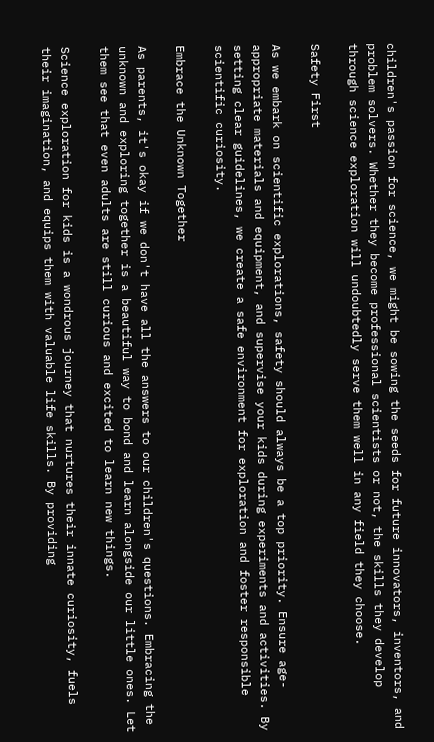children's passion for science, we might be sowing the seeds for future innovators, inventors, and problem solvers. Whether they become professional scientists or not, the skills they develop through science exploration will undoubtedly serve them well in any field they choose.

Safety First

As we embark on scientific explorations, safety should always be a top priority. Ensure age-appropriate materials and equipment, and supervise your kids during experiments and activities. By setting clear guidelines, we create a safe environment for exploration and foster responsible scientific curiosity.

Embrace the Unknown Together

As parents, it's okay if we don't have all the answers to our children's questions. Embracing the unknown and exploring together is a beautiful way to bond and learn alongside our little ones. Let them see that even adults are still curious and excited to learn new things.

Science exploration for kids is a wondrous journey that nurtures their innate curiosity, fuels their imagination, and equips them with valuable life skills. By providing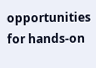opportunities for hands-on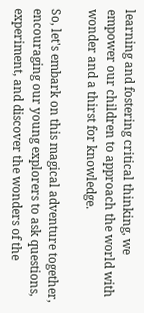learning and fostering critical thinking, we empower our children to approach the world with wonder and a thirst for knowledge.

So, let's embark on this magical adventure together, encouraging our young explorers to ask questions, experiment, and discover the wonders of the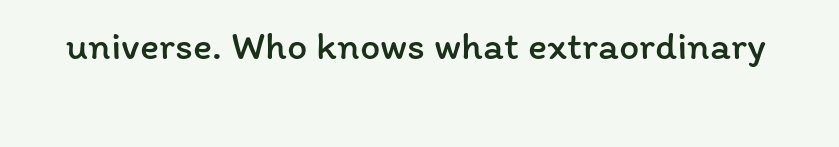universe. Who knows what extraordinary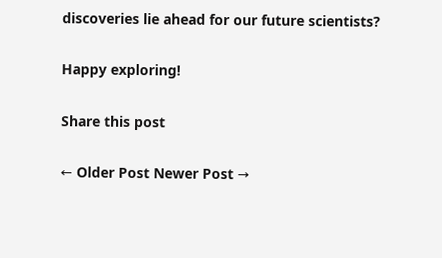discoveries lie ahead for our future scientists?

Happy exploring!

Share this post

← Older Post Newer Post →